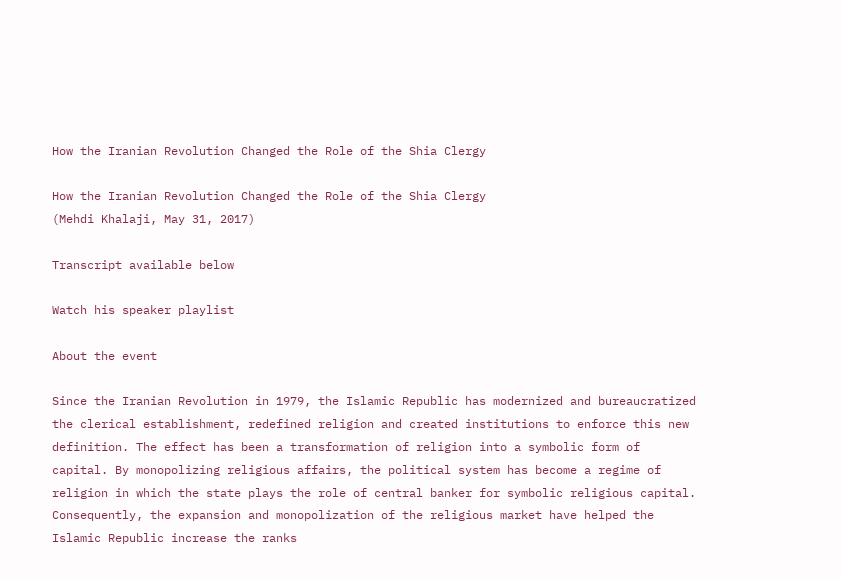How the Iranian Revolution Changed the Role of the Shia Clergy

How the Iranian Revolution Changed the Role of the Shia Clergy
(Mehdi Khalaji, May 31, 2017)

Transcript available below

Watch his speaker playlist

About the event

Since the Iranian Revolution in 1979, the Islamic Republic has modernized and bureaucratized the clerical establishment, redefined religion and created institutions to enforce this new definition. The effect has been a transformation of religion into a symbolic form of capital. By monopolizing religious affairs, the political system has become a regime of religion in which the state plays the role of central banker for symbolic religious capital. Consequently, the expansion and monopolization of the religious market have helped the Islamic Republic increase the ranks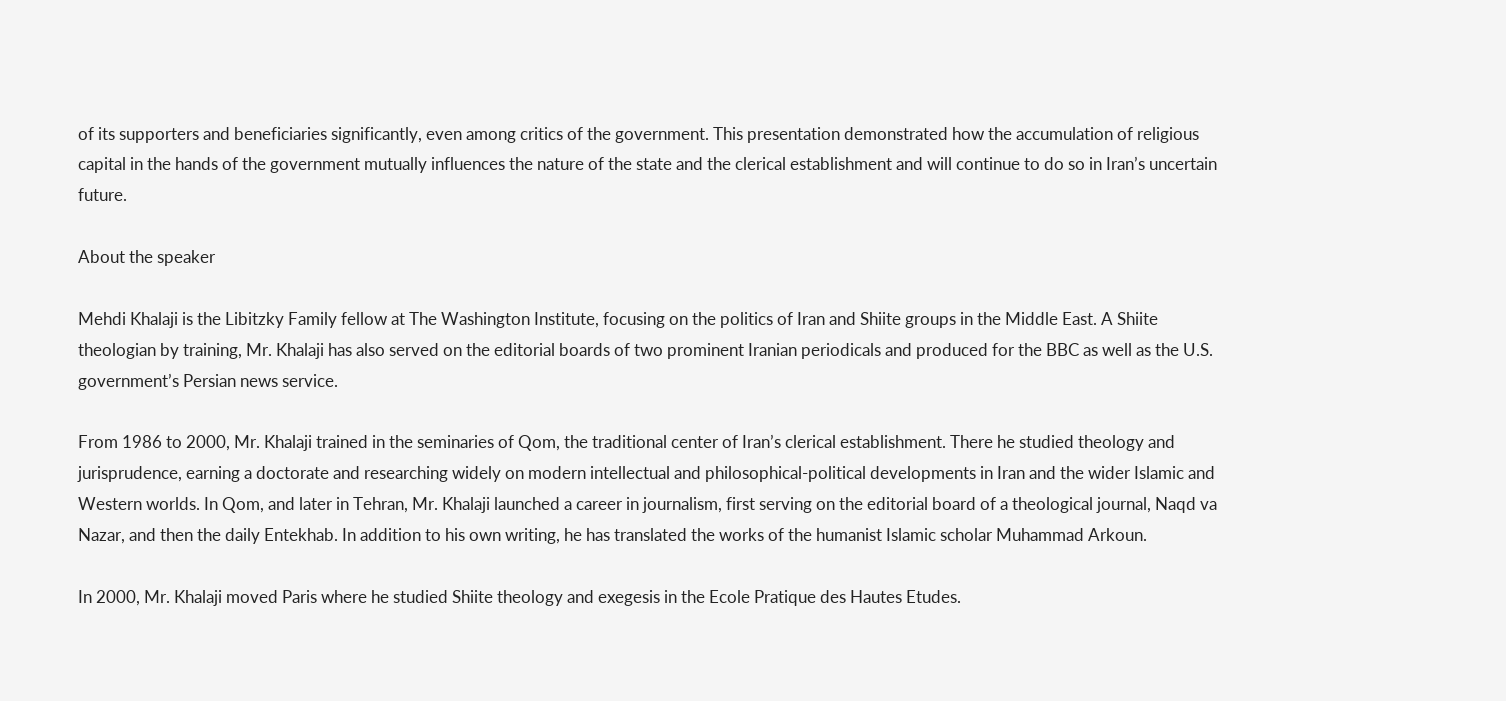of its supporters and beneficiaries significantly, even among critics of the government. This presentation demonstrated how the accumulation of religious capital in the hands of the government mutually influences the nature of the state and the clerical establishment and will continue to do so in Iran’s uncertain future.

About the speaker

Mehdi Khalaji is the Libitzky Family fellow at The Washington Institute, focusing on the politics of Iran and Shiite groups in the Middle East. A Shiite theologian by training, Mr. Khalaji has also served on the editorial boards of two prominent Iranian periodicals and produced for the BBC as well as the U.S. government’s Persian news service.

From 1986 to 2000, Mr. Khalaji trained in the seminaries of Qom, the traditional center of Iran’s clerical establishment. There he studied theology and jurisprudence, earning a doctorate and researching widely on modern intellectual and philosophical-political developments in Iran and the wider Islamic and Western worlds. In Qom, and later in Tehran, Mr. Khalaji launched a career in journalism, first serving on the editorial board of a theological journal, Naqd va Nazar, and then the daily Entekhab. In addition to his own writing, he has translated the works of the humanist Islamic scholar Muhammad Arkoun.

In 2000, Mr. Khalaji moved Paris where he studied Shiite theology and exegesis in the Ecole Pratique des Hautes Etudes.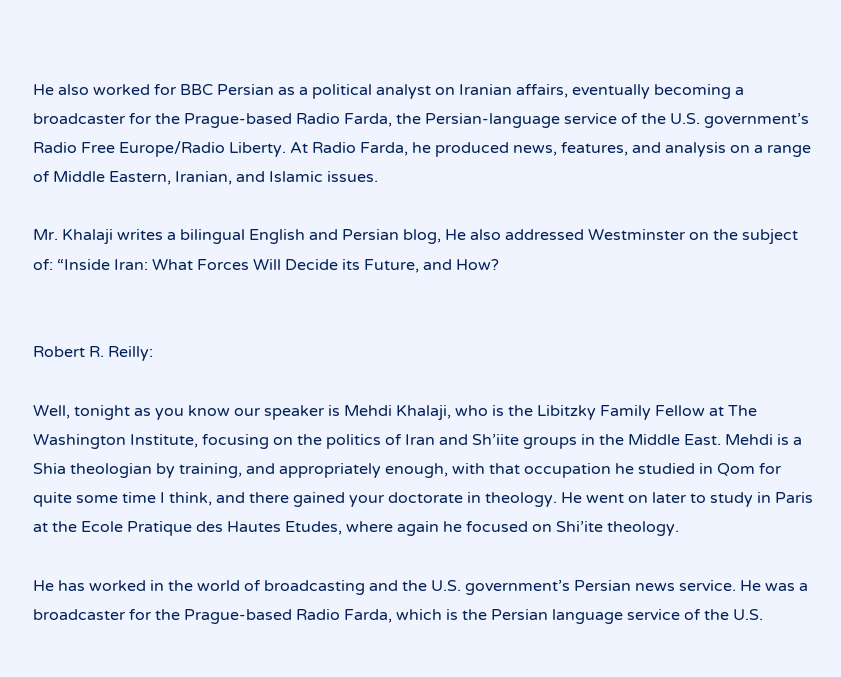He also worked for BBC Persian as a political analyst on Iranian affairs, eventually becoming a broadcaster for the Prague-based Radio Farda, the Persian-language service of the U.S. government’s Radio Free Europe/Radio Liberty. At Radio Farda, he produced news, features, and analysis on a range of Middle Eastern, Iranian, and Islamic issues.

Mr. Khalaji writes a bilingual English and Persian blog, He also addressed Westminster on the subject of: “Inside Iran: What Forces Will Decide its Future, and How?


Robert R. Reilly:

Well, tonight as you know our speaker is Mehdi Khalaji, who is the Libitzky Family Fellow at The Washington Institute, focusing on the politics of Iran and Sh’iite groups in the Middle East. Mehdi is a Shia theologian by training, and appropriately enough, with that occupation he studied in Qom for quite some time I think, and there gained your doctorate in theology. He went on later to study in Paris at the Ecole Pratique des Hautes Etudes, where again he focused on Shi’ite theology.

He has worked in the world of broadcasting and the U.S. government’s Persian news service. He was a broadcaster for the Prague-based Radio Farda, which is the Persian language service of the U.S.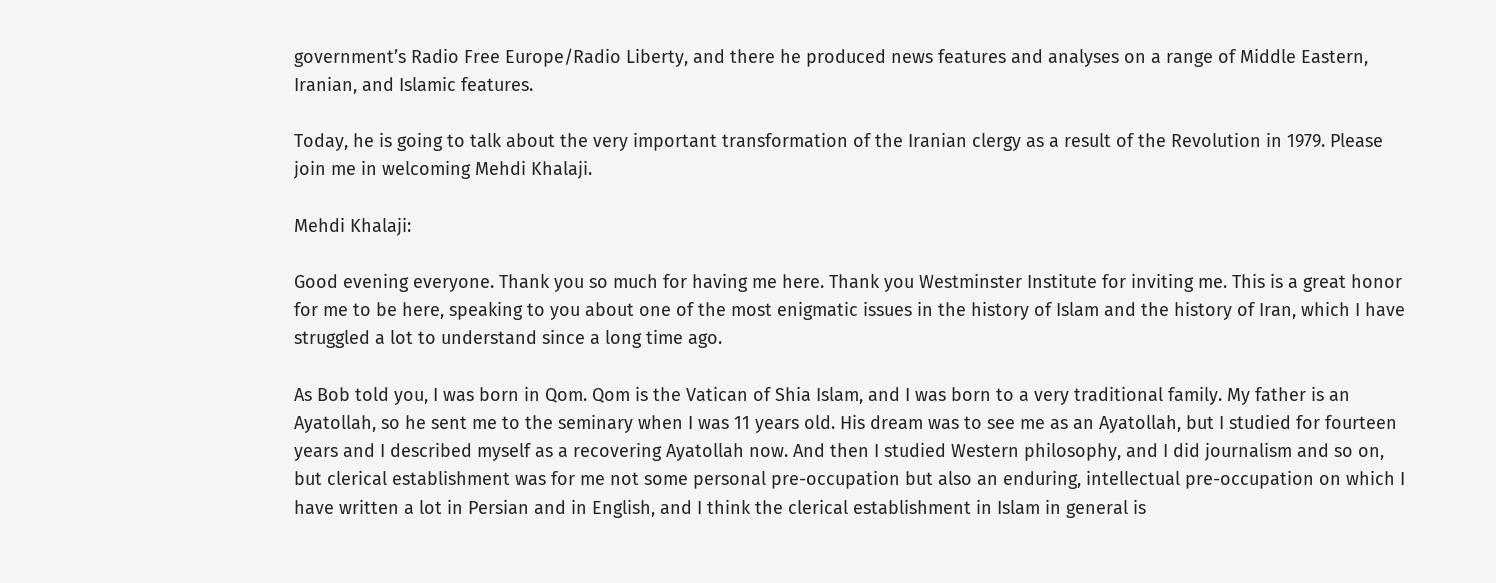government’s Radio Free Europe/Radio Liberty, and there he produced news features and analyses on a range of Middle Eastern, Iranian, and Islamic features.

Today, he is going to talk about the very important transformation of the Iranian clergy as a result of the Revolution in 1979. Please join me in welcoming Mehdi Khalaji.

Mehdi Khalaji:

Good evening everyone. Thank you so much for having me here. Thank you Westminster Institute for inviting me. This is a great honor for me to be here, speaking to you about one of the most enigmatic issues in the history of Islam and the history of Iran, which I have struggled a lot to understand since a long time ago.

As Bob told you, I was born in Qom. Qom is the Vatican of Shia Islam, and I was born to a very traditional family. My father is an Ayatollah, so he sent me to the seminary when I was 11 years old. His dream was to see me as an Ayatollah, but I studied for fourteen years and I described myself as a recovering Ayatollah now. And then I studied Western philosophy, and I did journalism and so on, but clerical establishment was for me not some personal pre-occupation but also an enduring, intellectual pre-occupation on which I have written a lot in Persian and in English, and I think the clerical establishment in Islam in general is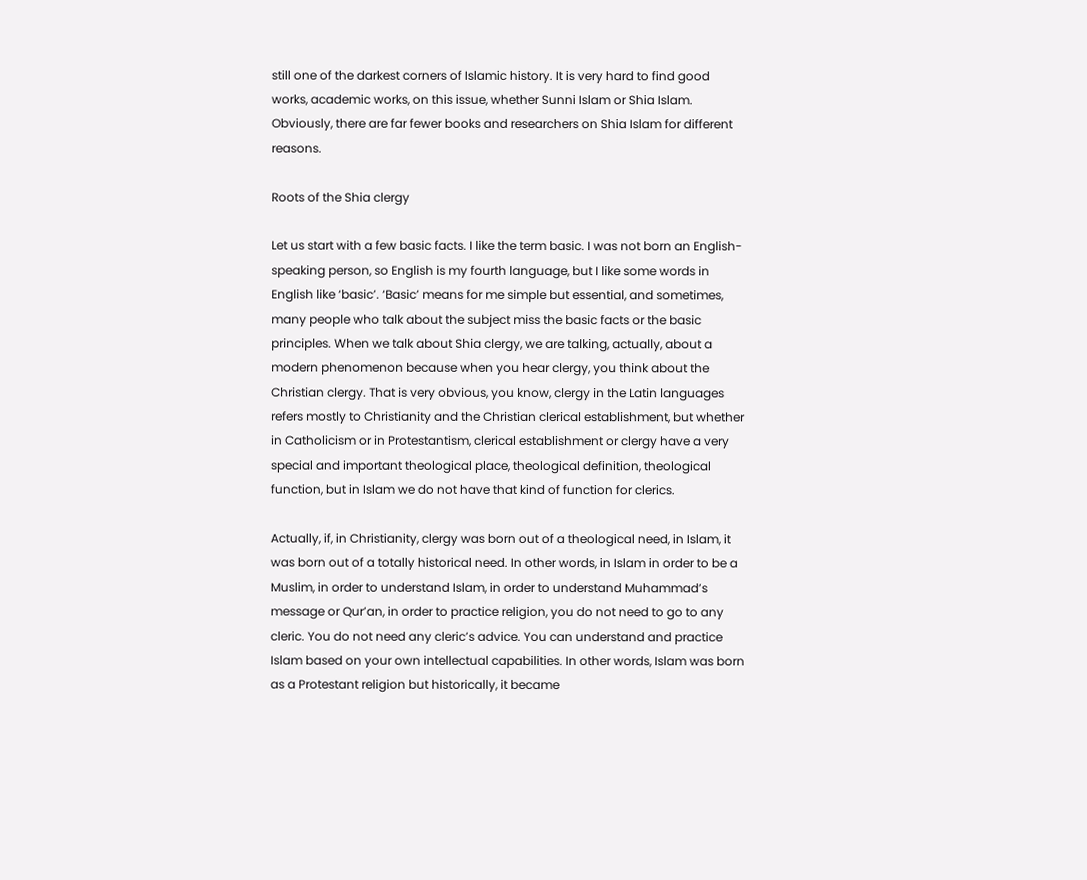still one of the darkest corners of Islamic history. It is very hard to find good works, academic works, on this issue, whether Sunni Islam or Shia Islam. Obviously, there are far fewer books and researchers on Shia Islam for different reasons.

Roots of the Shia clergy

Let us start with a few basic facts. I like the term basic. I was not born an English-speaking person, so English is my fourth language, but I like some words in English like ‘basic’. ‘Basic’ means for me simple but essential, and sometimes, many people who talk about the subject miss the basic facts or the basic principles. When we talk about Shia clergy, we are talking, actually, about a modern phenomenon because when you hear clergy, you think about the Christian clergy. That is very obvious, you know, clergy in the Latin languages refers mostly to Christianity and the Christian clerical establishment, but whether in Catholicism or in Protestantism, clerical establishment or clergy have a very special and important theological place, theological definition, theological function, but in Islam we do not have that kind of function for clerics.

Actually, if, in Christianity, clergy was born out of a theological need, in Islam, it was born out of a totally historical need. In other words, in Islam in order to be a Muslim, in order to understand Islam, in order to understand Muhammad’s message or Qur’an, in order to practice religion, you do not need to go to any cleric. You do not need any cleric’s advice. You can understand and practice Islam based on your own intellectual capabilities. In other words, Islam was born as a Protestant religion but historically, it became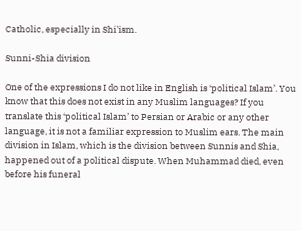Catholic, especially in Shi’ism.

Sunni-Shia division

One of the expressions I do not like in English is ‘political Islam’. You know that this does not exist in any Muslim languages? If you translate this ‘political Islam’ to Persian or Arabic or any other language, it is not a familiar expression to Muslim ears. The main division in Islam, which is the division between Sunnis and Shia, happened out of a political dispute. When Muhammad died, even before his funeral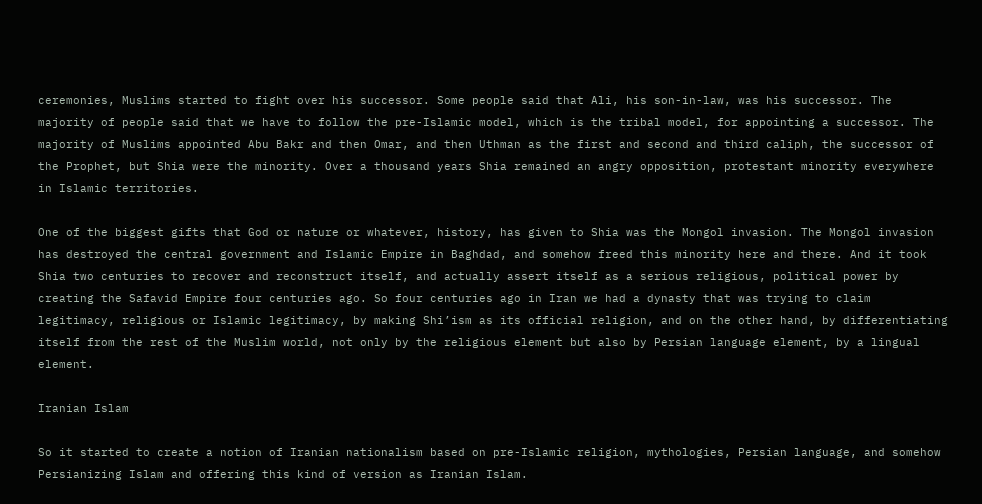ceremonies, Muslims started to fight over his successor. Some people said that Ali, his son-in-law, was his successor. The majority of people said that we have to follow the pre-Islamic model, which is the tribal model, for appointing a successor. The majority of Muslims appointed Abu Bakr and then Omar, and then Uthman as the first and second and third caliph, the successor of the Prophet, but Shia were the minority. Over a thousand years Shia remained an angry opposition, protestant minority everywhere in Islamic territories.

One of the biggest gifts that God or nature or whatever, history, has given to Shia was the Mongol invasion. The Mongol invasion has destroyed the central government and Islamic Empire in Baghdad, and somehow freed this minority here and there. And it took Shia two centuries to recover and reconstruct itself, and actually assert itself as a serious religious, political power by creating the Safavid Empire four centuries ago. So four centuries ago in Iran we had a dynasty that was trying to claim legitimacy, religious or Islamic legitimacy, by making Shi’ism as its official religion, and on the other hand, by differentiating itself from the rest of the Muslim world, not only by the religious element but also by Persian language element, by a lingual element.

Iranian Islam

So it started to create a notion of Iranian nationalism based on pre-Islamic religion, mythologies, Persian language, and somehow Persianizing Islam and offering this kind of version as Iranian Islam.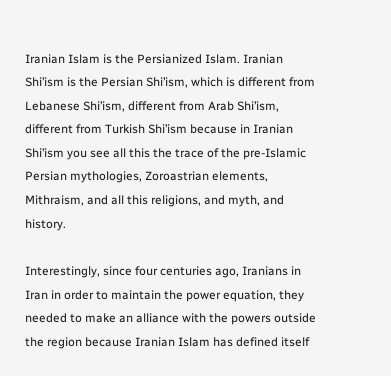Iranian Islam is the Persianized Islam. Iranian Shi’ism is the Persian Shi’ism, which is different from Lebanese Shi’ism, different from Arab Shi’ism, different from Turkish Shi’ism because in Iranian Shi’ism you see all this the trace of the pre-Islamic Persian mythologies, Zoroastrian elements, Mithraism, and all this religions, and myth, and history.

Interestingly, since four centuries ago, Iranians in Iran in order to maintain the power equation, they needed to make an alliance with the powers outside the region because Iranian Islam has defined itself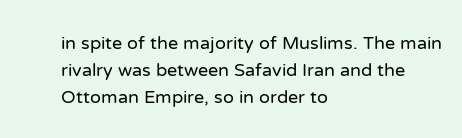in spite of the majority of Muslims. The main rivalry was between Safavid Iran and the Ottoman Empire, so in order to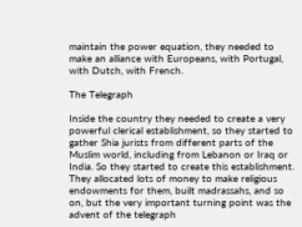maintain the power equation, they needed to make an alliance with Europeans, with Portugal, with Dutch, with French.

The Telegraph

Inside the country they needed to create a very powerful clerical establishment, so they started to gather Shia jurists from different parts of the Muslim world, including from Lebanon or Iraq or India. So they started to create this establishment. They allocated lots of money to make religious endowments for them, built madrassahs, and so on, but the very important turning point was the advent of the telegraph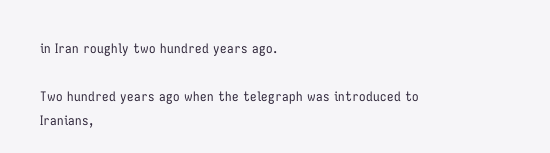in Iran roughly two hundred years ago.

Two hundred years ago when the telegraph was introduced to Iranians,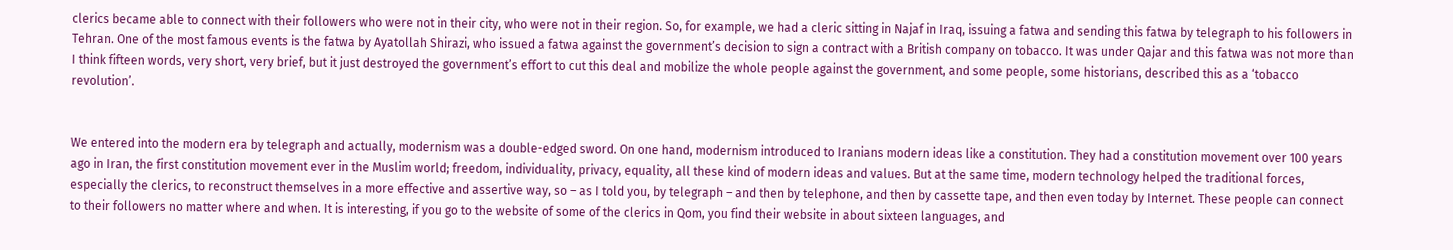clerics became able to connect with their followers who were not in their city, who were not in their region. So, for example, we had a cleric sitting in Najaf in Iraq, issuing a fatwa and sending this fatwa by telegraph to his followers in Tehran. One of the most famous events is the fatwa by Ayatollah Shirazi, who issued a fatwa against the government’s decision to sign a contract with a British company on tobacco. It was under Qajar and this fatwa was not more than I think fifteen words, very short, very brief, but it just destroyed the government’s effort to cut this deal and mobilize the whole people against the government, and some people, some historians, described this as a ‘tobacco revolution’.


We entered into the modern era by telegraph and actually, modernism was a double-edged sword. On one hand, modernism introduced to Iranians modern ideas like a constitution. They had a constitution movement over 100 years ago in Iran, the first constitution movement ever in the Muslim world; freedom, individuality, privacy, equality, all these kind of modern ideas and values. But at the same time, modern technology helped the traditional forces, especially the clerics, to reconstruct themselves in a more effective and assertive way, so – as I told you, by telegraph – and then by telephone, and then by cassette tape, and then even today by Internet. These people can connect to their followers no matter where and when. It is interesting, if you go to the website of some of the clerics in Qom, you find their website in about sixteen languages, and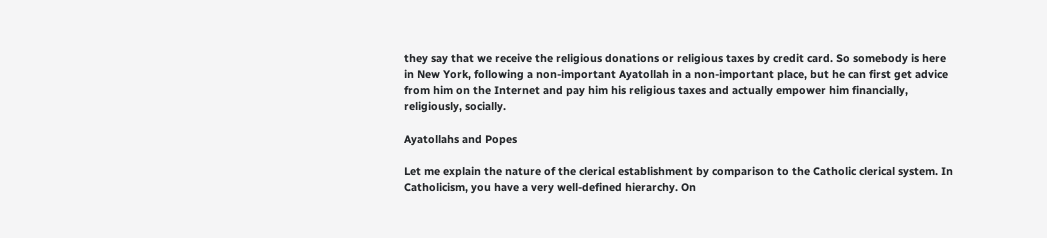they say that we receive the religious donations or religious taxes by credit card. So somebody is here in New York, following a non-important Ayatollah in a non-important place, but he can first get advice from him on the Internet and pay him his religious taxes and actually empower him financially, religiously, socially.

Ayatollahs and Popes

Let me explain the nature of the clerical establishment by comparison to the Catholic clerical system. In Catholicism, you have a very well-defined hierarchy. On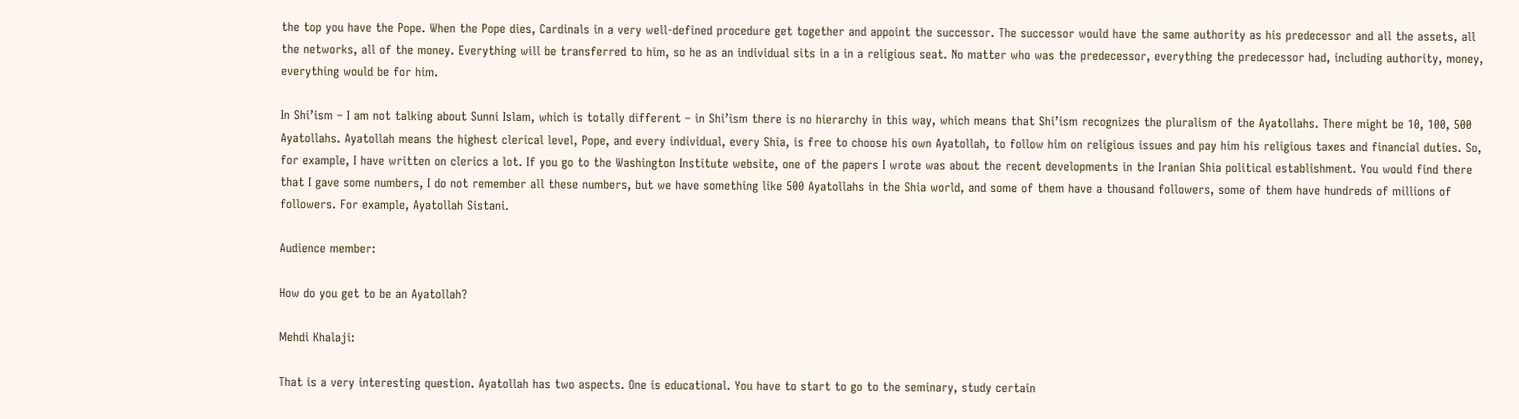the top you have the Pope. When the Pope dies, Cardinals in a very well-defined procedure get together and appoint the successor. The successor would have the same authority as his predecessor and all the assets, all the networks, all of the money. Everything will be transferred to him, so he as an individual sits in a in a religious seat. No matter who was the predecessor, everything the predecessor had, including authority, money, everything would be for him.

In Shi’ism – I am not talking about Sunni Islam, which is totally different – in Shi’ism there is no hierarchy in this way, which means that Shi’ism recognizes the pluralism of the Ayatollahs. There might be 10, 100, 500 Ayatollahs. Ayatollah means the highest clerical level, Pope, and every individual, every Shia, is free to choose his own Ayatollah, to follow him on religious issues and pay him his religious taxes and financial duties. So, for example, I have written on clerics a lot. If you go to the Washington Institute website, one of the papers I wrote was about the recent developments in the Iranian Shia political establishment. You would find there that I gave some numbers, I do not remember all these numbers, but we have something like 500 Ayatollahs in the Shia world, and some of them have a thousand followers, some of them have hundreds of millions of followers. For example, Ayatollah Sistani.

Audience member:

How do you get to be an Ayatollah?

Mehdi Khalaji:

That is a very interesting question. Ayatollah has two aspects. One is educational. You have to start to go to the seminary, study certain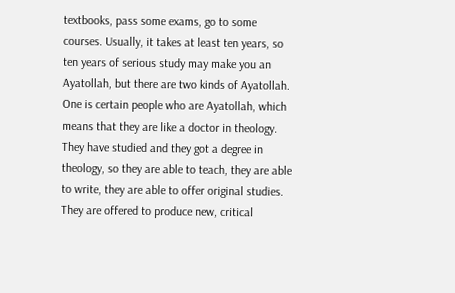textbooks, pass some exams, go to some courses. Usually, it takes at least ten years, so ten years of serious study may make you an Ayatollah, but there are two kinds of Ayatollah. One is certain people who are Ayatollah, which means that they are like a doctor in theology. They have studied and they got a degree in theology, so they are able to teach, they are able to write, they are able to offer original studies. They are offered to produce new, critical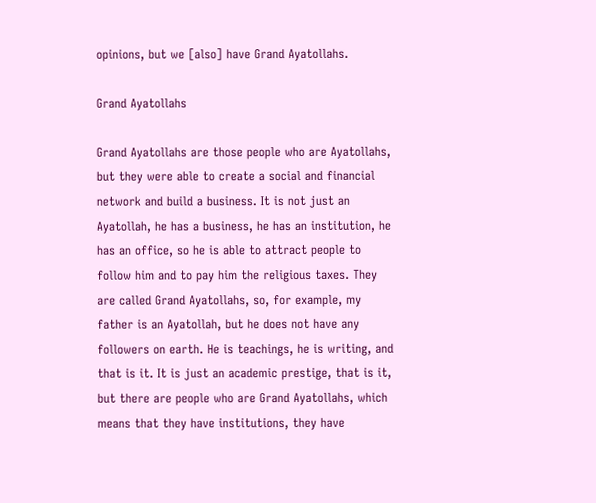opinions, but we [also] have Grand Ayatollahs.

Grand Ayatollahs

Grand Ayatollahs are those people who are Ayatollahs, but they were able to create a social and financial network and build a business. It is not just an Ayatollah, he has a business, he has an institution, he has an office, so he is able to attract people to follow him and to pay him the religious taxes. They are called Grand Ayatollahs, so, for example, my father is an Ayatollah, but he does not have any followers on earth. He is teachings, he is writing, and that is it. It is just an academic prestige, that is it, but there are people who are Grand Ayatollahs, which means that they have institutions, they have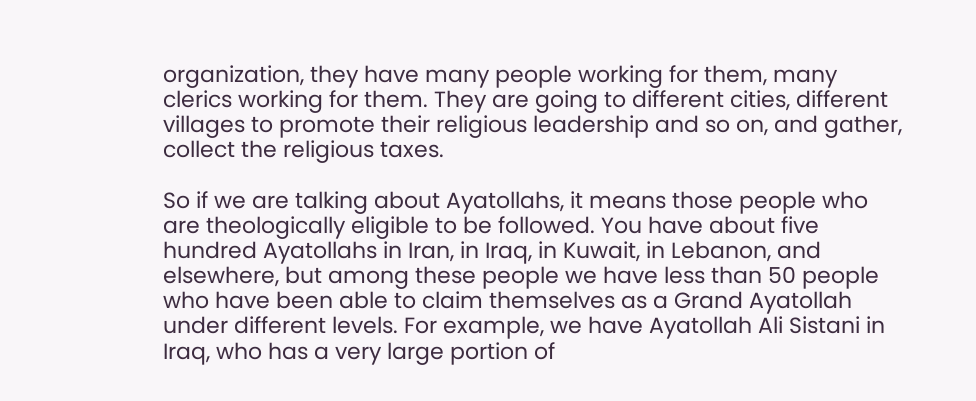organization, they have many people working for them, many clerics working for them. They are going to different cities, different villages to promote their religious leadership and so on, and gather, collect the religious taxes.

So if we are talking about Ayatollahs, it means those people who are theologically eligible to be followed. You have about five hundred Ayatollahs in Iran, in Iraq, in Kuwait, in Lebanon, and elsewhere, but among these people we have less than 50 people who have been able to claim themselves as a Grand Ayatollah under different levels. For example, we have Ayatollah Ali Sistani in Iraq, who has a very large portion of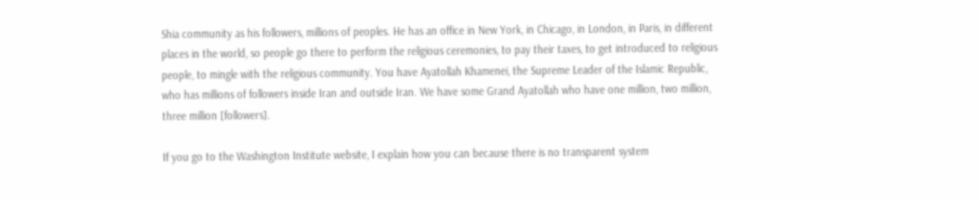Shia community as his followers, millions of peoples. He has an office in New York, in Chicago, in London, in Paris, in different places in the world, so people go there to perform the religious ceremonies, to pay their taxes, to get introduced to religious people, to mingle with the religious community. You have Ayatollah Khamenei, the Supreme Leader of the Islamic Republic, who has millions of followers inside Iran and outside Iran. We have some Grand Ayatollah who have one million, two million, three million [followers].

If you go to the Washington Institute website, I explain how you can because there is no transparent system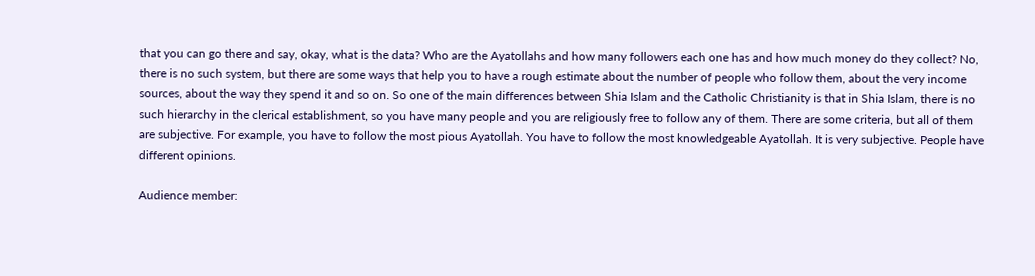that you can go there and say, okay, what is the data? Who are the Ayatollahs and how many followers each one has and how much money do they collect? No, there is no such system, but there are some ways that help you to have a rough estimate about the number of people who follow them, about the very income sources, about the way they spend it and so on. So one of the main differences between Shia Islam and the Catholic Christianity is that in Shia Islam, there is no such hierarchy in the clerical establishment, so you have many people and you are religiously free to follow any of them. There are some criteria, but all of them are subjective. For example, you have to follow the most pious Ayatollah. You have to follow the most knowledgeable Ayatollah. It is very subjective. People have different opinions.

Audience member: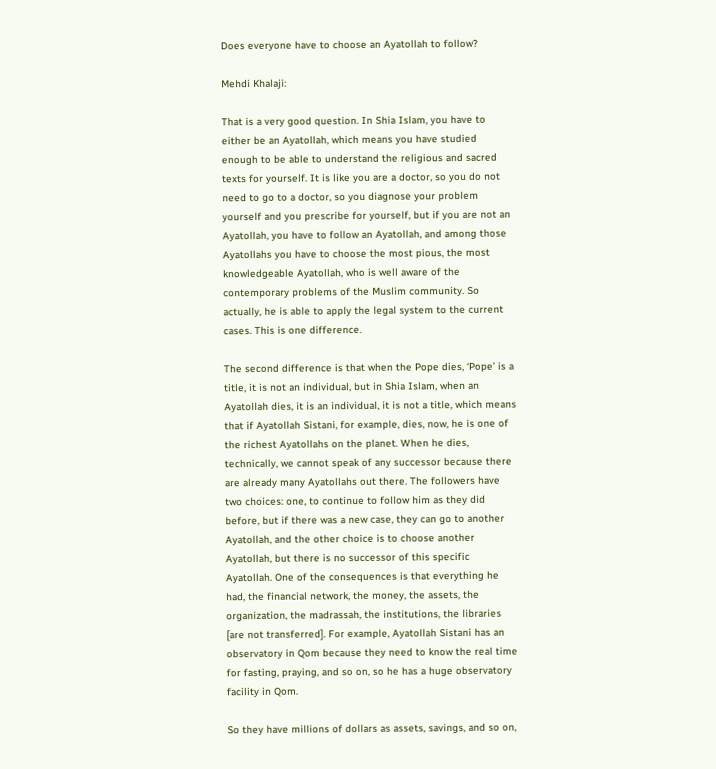Does everyone have to choose an Ayatollah to follow?

Mehdi Khalaji:

That is a very good question. In Shia Islam, you have to either be an Ayatollah, which means you have studied enough to be able to understand the religious and sacred texts for yourself. It is like you are a doctor, so you do not need to go to a doctor, so you diagnose your problem yourself and you prescribe for yourself, but if you are not an Ayatollah, you have to follow an Ayatollah, and among those Ayatollahs you have to choose the most pious, the most knowledgeable Ayatollah, who is well aware of the contemporary problems of the Muslim community. So actually, he is able to apply the legal system to the current cases. This is one difference.

The second difference is that when the Pope dies, ‘Pope’ is a title, it is not an individual, but in Shia Islam, when an Ayatollah dies, it is an individual, it is not a title, which means that if Ayatollah Sistani, for example, dies, now, he is one of the richest Ayatollahs on the planet. When he dies, technically, we cannot speak of any successor because there are already many Ayatollahs out there. The followers have two choices: one, to continue to follow him as they did before, but if there was a new case, they can go to another Ayatollah, and the other choice is to choose another Ayatollah, but there is no successor of this specific Ayatollah. One of the consequences is that everything he had, the financial network, the money, the assets, the organization, the madrassah, the institutions, the libraries [are not transferred]. For example, Ayatollah Sistani has an observatory in Qom because they need to know the real time for fasting, praying, and so on, so he has a huge observatory facility in Qom.

So they have millions of dollars as assets, savings, and so on,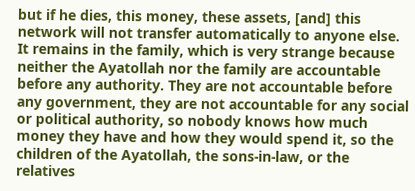but if he dies, this money, these assets, [and] this network will not transfer automatically to anyone else. It remains in the family, which is very strange because neither the Ayatollah nor the family are accountable before any authority. They are not accountable before any government, they are not accountable for any social or political authority, so nobody knows how much money they have and how they would spend it, so the children of the Ayatollah, the sons-in-law, or the relatives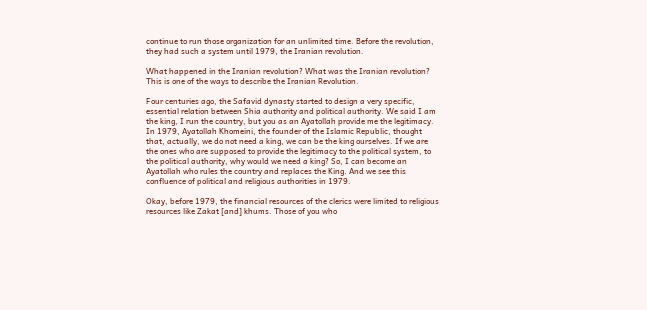continue to run those organization for an unlimited time. Before the revolution, they had such a system until 1979, the Iranian revolution.

What happened in the Iranian revolution? What was the Iranian revolution? This is one of the ways to describe the Iranian Revolution.

Four centuries ago, the Safavid dynasty started to design a very specific, essential relation between Shia authority and political authority. We said I am the king, I run the country, but you as an Ayatollah provide me the legitimacy. In 1979, Ayatollah Khomeini, the founder of the Islamic Republic, thought that, actually, we do not need a king, we can be the king ourselves. If we are the ones who are supposed to provide the legitimacy to the political system, to the political authority, why would we need a king? So, I can become an Ayatollah who rules the country and replaces the King. And we see this confluence of political and religious authorities in 1979.

Okay, before 1979, the financial resources of the clerics were limited to religious resources like Zakat [and] khums. Those of you who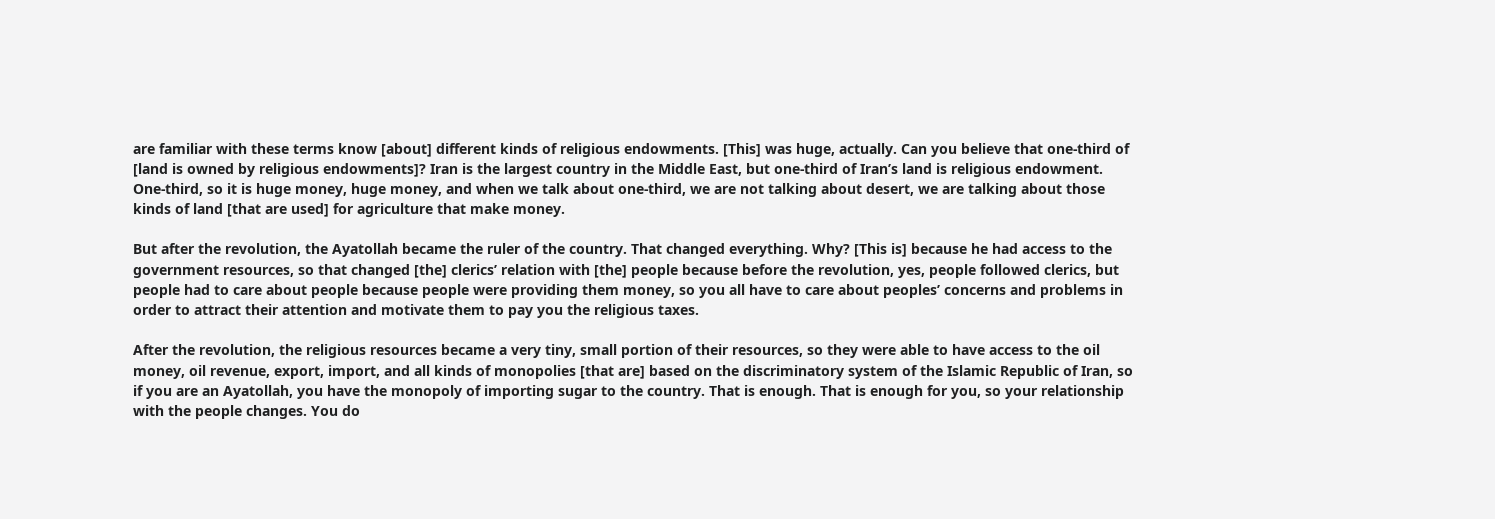are familiar with these terms know [about] different kinds of religious endowments. [This] was huge, actually. Can you believe that one-third of [land is owned by religious endowments]? Iran is the largest country in the Middle East, but one-third of Iran’s land is religious endowment. One-third, so it is huge money, huge money, and when we talk about one-third, we are not talking about desert, we are talking about those kinds of land [that are used] for agriculture that make money.

But after the revolution, the Ayatollah became the ruler of the country. That changed everything. Why? [This is] because he had access to the government resources, so that changed [the] clerics’ relation with [the] people because before the revolution, yes, people followed clerics, but people had to care about people because people were providing them money, so you all have to care about peoples’ concerns and problems in order to attract their attention and motivate them to pay you the religious taxes.

After the revolution, the religious resources became a very tiny, small portion of their resources, so they were able to have access to the oil money, oil revenue, export, import, and all kinds of monopolies [that are] based on the discriminatory system of the Islamic Republic of Iran, so if you are an Ayatollah, you have the monopoly of importing sugar to the country. That is enough. That is enough for you, so your relationship with the people changes. You do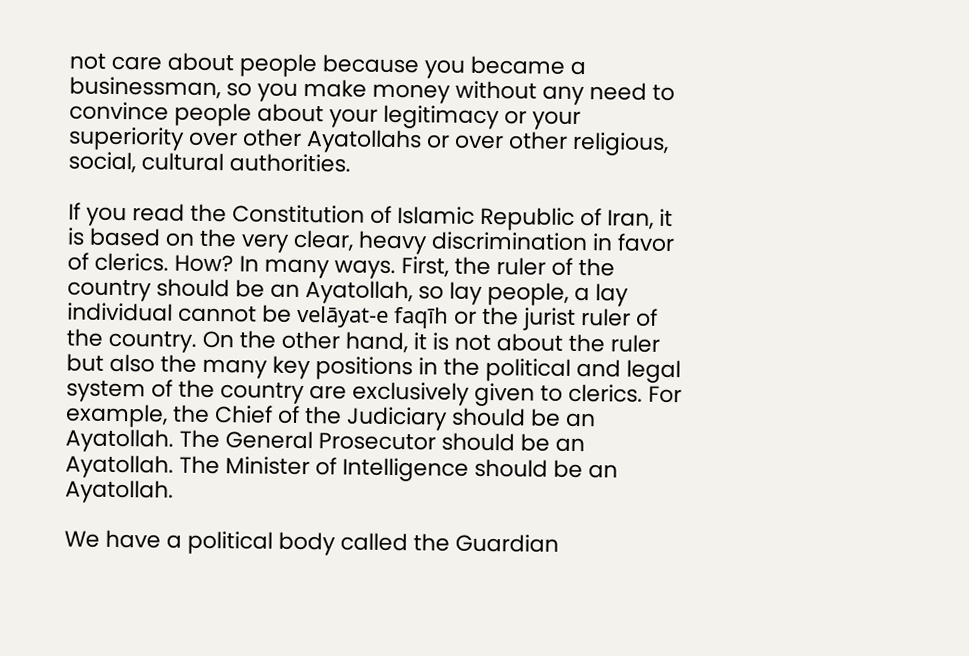not care about people because you became a businessman, so you make money without any need to convince people about your legitimacy or your superiority over other Ayatollahs or over other religious, social, cultural authorities.

If you read the Constitution of Islamic Republic of Iran, it is based on the very clear, heavy discrimination in favor of clerics. How? In many ways. First, the ruler of the country should be an Ayatollah, so lay people, a lay individual cannot be velāyat-e faqīh or the jurist ruler of the country. On the other hand, it is not about the ruler but also the many key positions in the political and legal system of the country are exclusively given to clerics. For example, the Chief of the Judiciary should be an Ayatollah. The General Prosecutor should be an Ayatollah. The Minister of Intelligence should be an Ayatollah.

We have a political body called the Guardian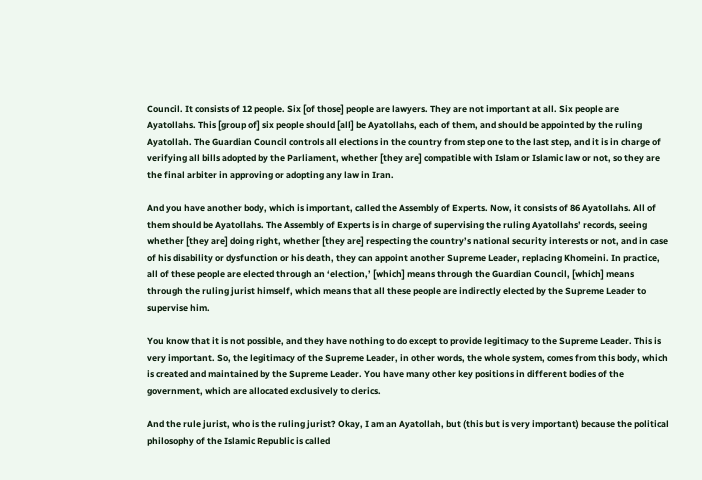Council. It consists of 12 people. Six [of those] people are lawyers. They are not important at all. Six people are Ayatollahs. This [group of] six people should [all] be Ayatollahs, each of them, and should be appointed by the ruling Ayatollah. The Guardian Council controls all elections in the country from step one to the last step, and it is in charge of verifying all bills adopted by the Parliament, whether [they are] compatible with Islam or Islamic law or not, so they are the final arbiter in approving or adopting any law in Iran.

And you have another body, which is important, called the Assembly of Experts. Now, it consists of 86 Ayatollahs. All of them should be Ayatollahs. The Assembly of Experts is in charge of supervising the ruling Ayatollahs’ records, seeing whether [they are] doing right, whether [they are] respecting the country’s national security interests or not, and in case of his disability or dysfunction or his death, they can appoint another Supreme Leader, replacing Khomeini. In practice, all of these people are elected through an ‘election,’ [which] means through the Guardian Council, [which] means through the ruling jurist himself, which means that all these people are indirectly elected by the Supreme Leader to supervise him.

You know that it is not possible, and they have nothing to do except to provide legitimacy to the Supreme Leader. This is very important. So, the legitimacy of the Supreme Leader, in other words, the whole system, comes from this body, which is created and maintained by the Supreme Leader. You have many other key positions in different bodies of the government, which are allocated exclusively to clerics.

And the rule jurist, who is the ruling jurist? Okay, I am an Ayatollah, but (this but is very important) because the political philosophy of the Islamic Republic is called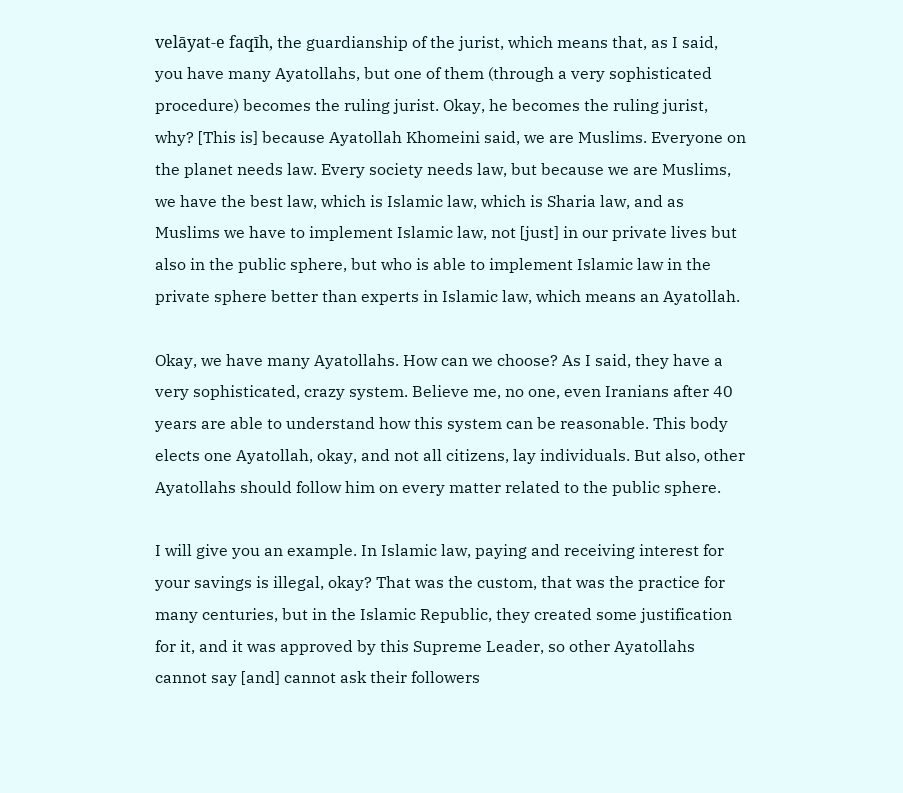velāyat-e faqīh, the guardianship of the jurist, which means that, as I said, you have many Ayatollahs, but one of them (through a very sophisticated procedure) becomes the ruling jurist. Okay, he becomes the ruling jurist, why? [This is] because Ayatollah Khomeini said, we are Muslims. Everyone on the planet needs law. Every society needs law, but because we are Muslims, we have the best law, which is Islamic law, which is Sharia law, and as Muslims we have to implement Islamic law, not [just] in our private lives but also in the public sphere, but who is able to implement Islamic law in the private sphere better than experts in Islamic law, which means an Ayatollah.

Okay, we have many Ayatollahs. How can we choose? As I said, they have a very sophisticated, crazy system. Believe me, no one, even Iranians after 40 years are able to understand how this system can be reasonable. This body elects one Ayatollah, okay, and not all citizens, lay individuals. But also, other Ayatollahs should follow him on every matter related to the public sphere.

I will give you an example. In Islamic law, paying and receiving interest for your savings is illegal, okay? That was the custom, that was the practice for many centuries, but in the Islamic Republic, they created some justification for it, and it was approved by this Supreme Leader, so other Ayatollahs cannot say [and] cannot ask their followers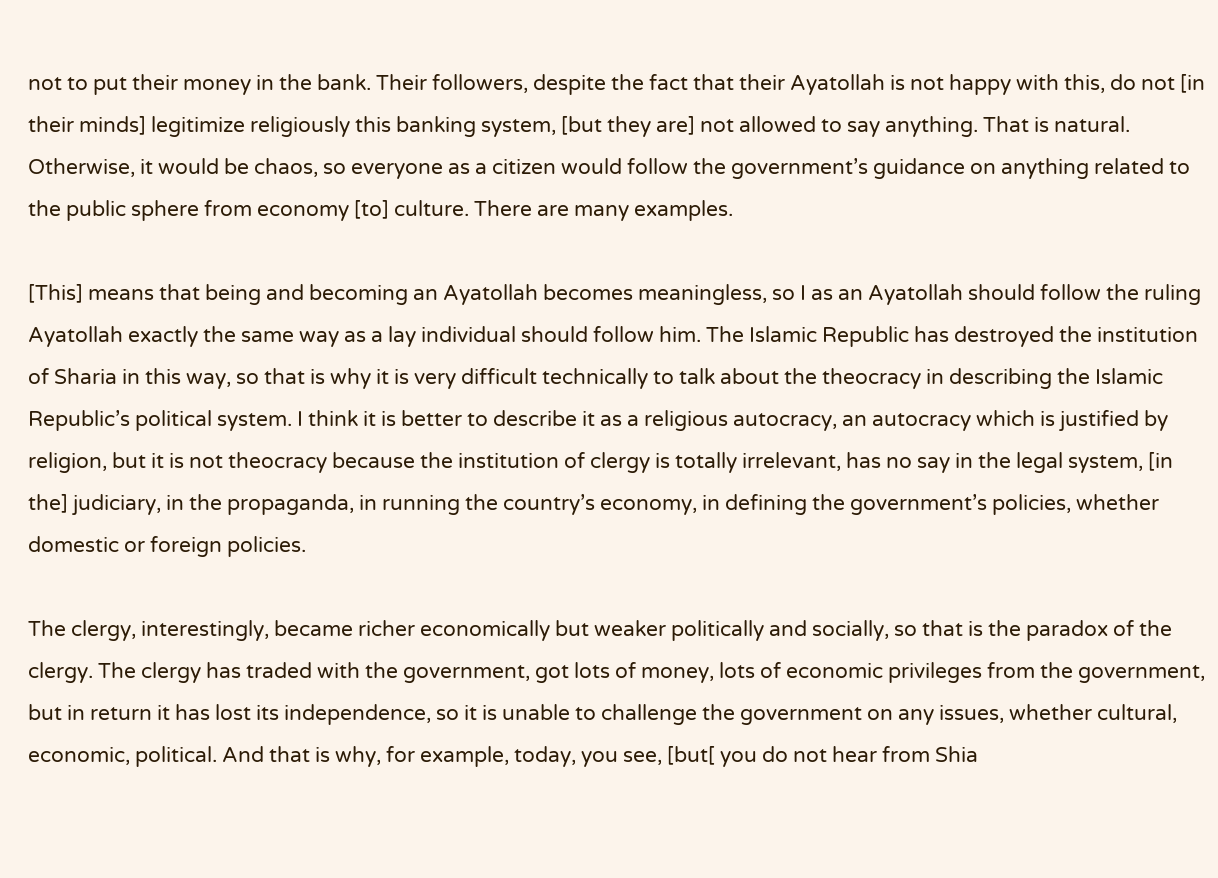not to put their money in the bank. Their followers, despite the fact that their Ayatollah is not happy with this, do not [in their minds] legitimize religiously this banking system, [but they are] not allowed to say anything. That is natural. Otherwise, it would be chaos, so everyone as a citizen would follow the government’s guidance on anything related to the public sphere from economy [to] culture. There are many examples.

[This] means that being and becoming an Ayatollah becomes meaningless, so I as an Ayatollah should follow the ruling Ayatollah exactly the same way as a lay individual should follow him. The Islamic Republic has destroyed the institution of Sharia in this way, so that is why it is very difficult technically to talk about the theocracy in describing the Islamic Republic’s political system. I think it is better to describe it as a religious autocracy, an autocracy which is justified by religion, but it is not theocracy because the institution of clergy is totally irrelevant, has no say in the legal system, [in the] judiciary, in the propaganda, in running the country’s economy, in defining the government’s policies, whether domestic or foreign policies.

The clergy, interestingly, became richer economically but weaker politically and socially, so that is the paradox of the clergy. The clergy has traded with the government, got lots of money, lots of economic privileges from the government, but in return it has lost its independence, so it is unable to challenge the government on any issues, whether cultural, economic, political. And that is why, for example, today, you see, [but[ you do not hear from Shia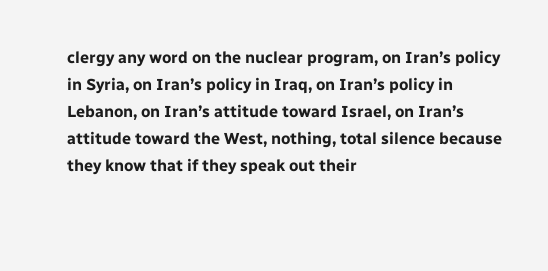clergy any word on the nuclear program, on Iran’s policy in Syria, on Iran’s policy in Iraq, on Iran’s policy in Lebanon, on Iran’s attitude toward Israel, on Iran’s attitude toward the West, nothing, total silence because they know that if they speak out their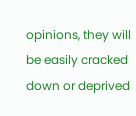opinions, they will be easily cracked down or deprived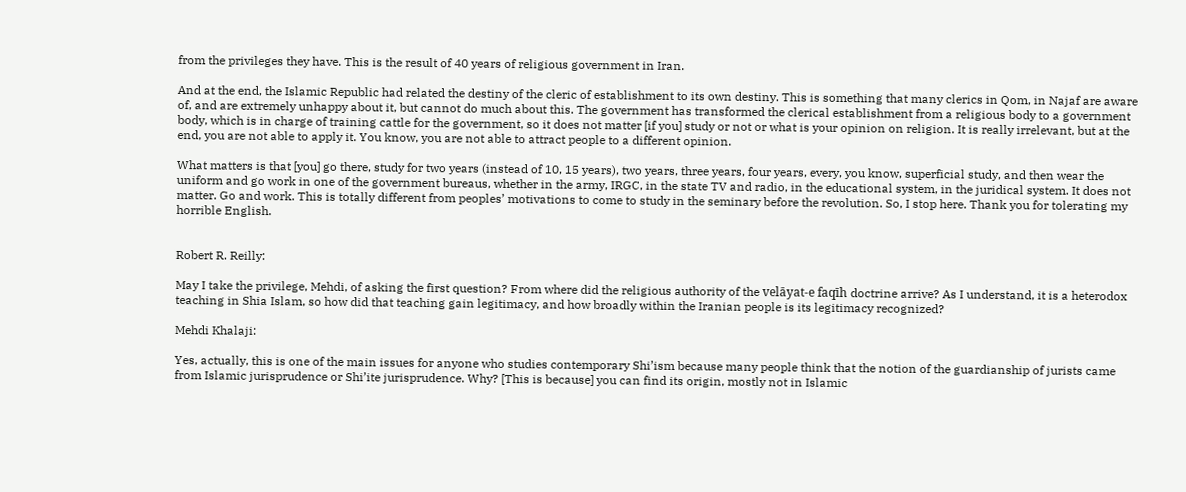from the privileges they have. This is the result of 40 years of religious government in Iran.

And at the end, the Islamic Republic had related the destiny of the cleric of establishment to its own destiny. This is something that many clerics in Qom, in Najaf are aware of, and are extremely unhappy about it, but cannot do much about this. The government has transformed the clerical establishment from a religious body to a government body, which is in charge of training cattle for the government, so it does not matter [if you] study or not or what is your opinion on religion. It is really irrelevant, but at the end, you are not able to apply it. You know, you are not able to attract people to a different opinion.

What matters is that [you] go there, study for two years (instead of 10, 15 years), two years, three years, four years, every, you know, superficial study, and then wear the uniform and go work in one of the government bureaus, whether in the army, IRGC, in the state TV and radio, in the educational system, in the juridical system. It does not matter. Go and work. This is totally different from peoples’ motivations to come to study in the seminary before the revolution. So, I stop here. Thank you for tolerating my horrible English.


Robert R. Reilly:

May I take the privilege, Mehdi, of asking the first question? From where did the religious authority of the velāyat-e faqīh doctrine arrive? As I understand, it is a heterodox teaching in Shia Islam, so how did that teaching gain legitimacy, and how broadly within the Iranian people is its legitimacy recognized?

Mehdi Khalaji:

Yes, actually, this is one of the main issues for anyone who studies contemporary Shi’ism because many people think that the notion of the guardianship of jurists came from Islamic jurisprudence or Shi’ite jurisprudence. Why? [This is because] you can find its origin, mostly not in Islamic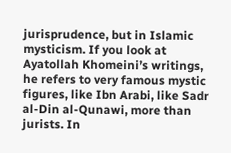jurisprudence, but in Islamic mysticism. If you look at Ayatollah Khomeini’s writings, he refers to very famous mystic figures, like Ibn Arabi, like Sadr al-Din al-Qunawi, more than jurists. In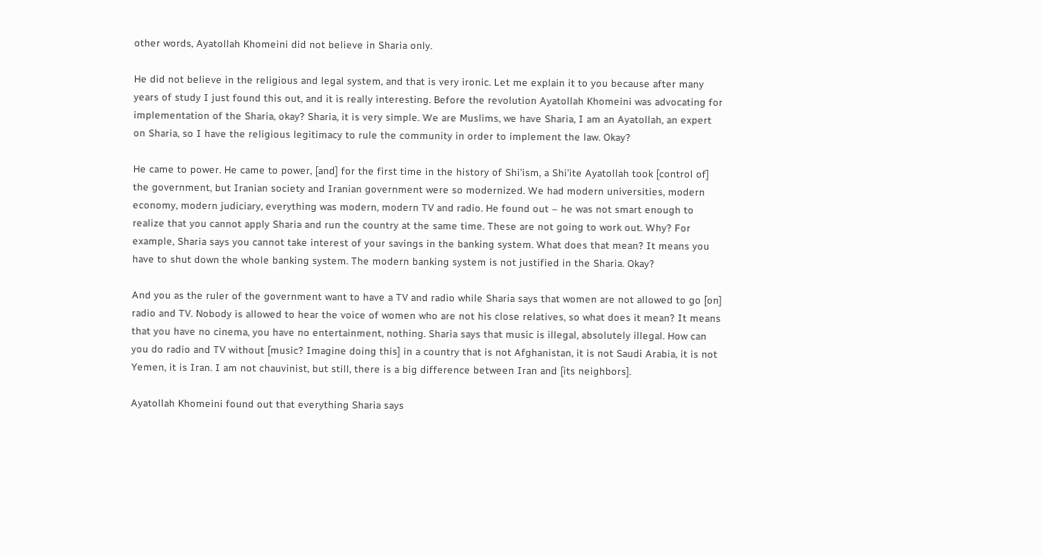other words, Ayatollah Khomeini did not believe in Sharia only.

He did not believe in the religious and legal system, and that is very ironic. Let me explain it to you because after many years of study I just found this out, and it is really interesting. Before the revolution Ayatollah Khomeini was advocating for implementation of the Sharia, okay? Sharia, it is very simple. We are Muslims, we have Sharia, I am an Ayatollah, an expert on Sharia, so I have the religious legitimacy to rule the community in order to implement the law. Okay?

He came to power. He came to power, [and] for the first time in the history of Shi’ism, a Shi’ite Ayatollah took [control of] the government, but Iranian society and Iranian government were so modernized. We had modern universities, modern economy, modern judiciary, everything was modern, modern TV and radio. He found out – he was not smart enough to realize that you cannot apply Sharia and run the country at the same time. These are not going to work out. Why? For example, Sharia says you cannot take interest of your savings in the banking system. What does that mean? It means you have to shut down the whole banking system. The modern banking system is not justified in the Sharia. Okay?

And you as the ruler of the government want to have a TV and radio while Sharia says that women are not allowed to go [on] radio and TV. Nobody is allowed to hear the voice of women who are not his close relatives, so what does it mean? It means that you have no cinema, you have no entertainment, nothing. Sharia says that music is illegal, absolutely illegal. How can you do radio and TV without [music? Imagine doing this] in a country that is not Afghanistan, it is not Saudi Arabia, it is not Yemen, it is Iran. I am not chauvinist, but still, there is a big difference between Iran and [its neighbors].

Ayatollah Khomeini found out that everything Sharia says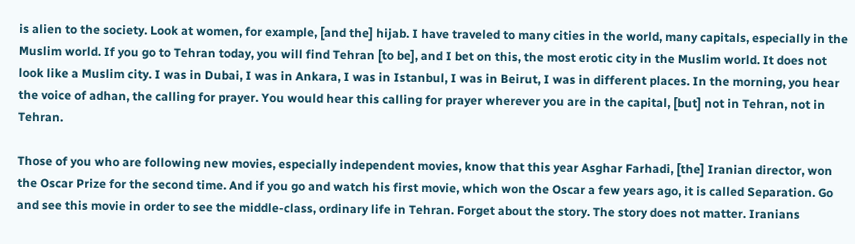is alien to the society. Look at women, for example, [and the] hijab. I have traveled to many cities in the world, many capitals, especially in the Muslim world. If you go to Tehran today, you will find Tehran [to be], and I bet on this, the most erotic city in the Muslim world. It does not look like a Muslim city. I was in Dubai, I was in Ankara, I was in Istanbul, I was in Beirut, I was in different places. In the morning, you hear the voice of adhan, the calling for prayer. You would hear this calling for prayer wherever you are in the capital, [but] not in Tehran, not in Tehran.

Those of you who are following new movies, especially independent movies, know that this year Asghar Farhadi, [the] Iranian director, won the Oscar Prize for the second time. And if you go and watch his first movie, which won the Oscar a few years ago, it is called Separation. Go and see this movie in order to see the middle-class, ordinary life in Tehran. Forget about the story. The story does not matter. Iranians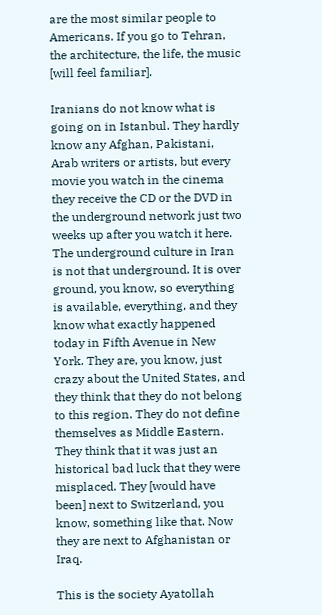are the most similar people to Americans. If you go to Tehran, the architecture, the life, the music [will feel familiar].

Iranians do not know what is going on in Istanbul. They hardly know any Afghan, Pakistani, Arab writers or artists, but every movie you watch in the cinema they receive the CD or the DVD in the underground network just two weeks up after you watch it here. The underground culture in Iran is not that underground. It is over ground, you know, so everything is available, everything, and they know what exactly happened today in Fifth Avenue in New York. They are, you know, just crazy about the United States, and they think that they do not belong to this region. They do not define themselves as Middle Eastern. They think that it was just an historical bad luck that they were misplaced. They [would have been] next to Switzerland, you know, something like that. Now they are next to Afghanistan or Iraq.

This is the society Ayatollah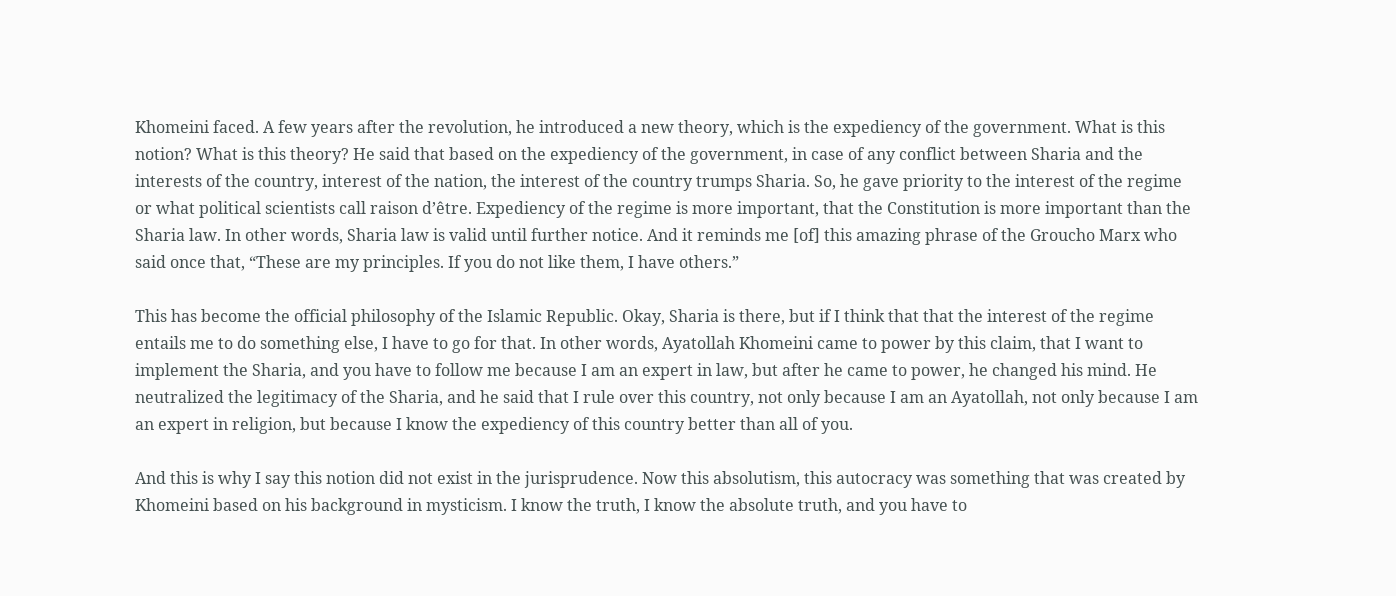Khomeini faced. A few years after the revolution, he introduced a new theory, which is the expediency of the government. What is this notion? What is this theory? He said that based on the expediency of the government, in case of any conflict between Sharia and the interests of the country, interest of the nation, the interest of the country trumps Sharia. So, he gave priority to the interest of the regime or what political scientists call raison d’être. Expediency of the regime is more important, that the Constitution is more important than the Sharia law. In other words, Sharia law is valid until further notice. And it reminds me [of] this amazing phrase of the Groucho Marx who said once that, “These are my principles. If you do not like them, I have others.”

This has become the official philosophy of the Islamic Republic. Okay, Sharia is there, but if I think that that the interest of the regime entails me to do something else, I have to go for that. In other words, Ayatollah Khomeini came to power by this claim, that I want to implement the Sharia, and you have to follow me because I am an expert in law, but after he came to power, he changed his mind. He neutralized the legitimacy of the Sharia, and he said that I rule over this country, not only because I am an Ayatollah, not only because I am an expert in religion, but because I know the expediency of this country better than all of you.

And this is why I say this notion did not exist in the jurisprudence. Now this absolutism, this autocracy was something that was created by Khomeini based on his background in mysticism. I know the truth, I know the absolute truth, and you have to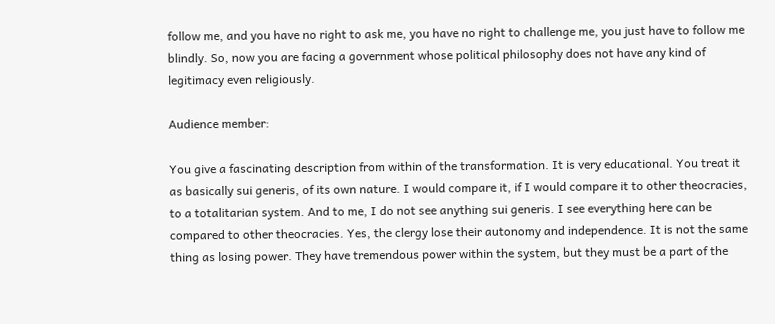follow me, and you have no right to ask me, you have no right to challenge me, you just have to follow me blindly. So, now you are facing a government whose political philosophy does not have any kind of legitimacy even religiously.

Audience member:

You give a fascinating description from within of the transformation. It is very educational. You treat it as basically sui generis, of its own nature. I would compare it, if I would compare it to other theocracies, to a totalitarian system. And to me, I do not see anything sui generis. I see everything here can be compared to other theocracies. Yes, the clergy lose their autonomy and independence. It is not the same thing as losing power. They have tremendous power within the system, but they must be a part of the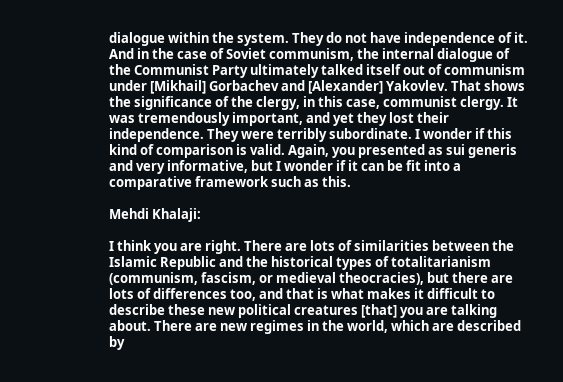dialogue within the system. They do not have independence of it. And in the case of Soviet communism, the internal dialogue of the Communist Party ultimately talked itself out of communism under [Mikhail] Gorbachev and [Alexander] Yakovlev. That shows the significance of the clergy, in this case, communist clergy. It was tremendously important, and yet they lost their independence. They were terribly subordinate. I wonder if this kind of comparison is valid. Again, you presented as sui generis and very informative, but I wonder if it can be fit into a comparative framework such as this.

Mehdi Khalaji:

I think you are right. There are lots of similarities between the Islamic Republic and the historical types of totalitarianism (communism, fascism, or medieval theocracies), but there are lots of differences too, and that is what makes it difficult to describe these new political creatures [that] you are talking about. There are new regimes in the world, which are described by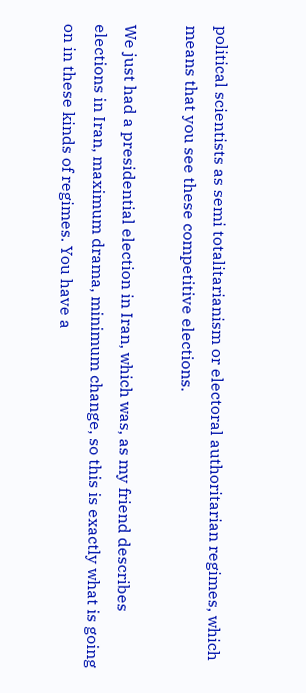political scientists as semi totalitarianism or electoral authoritarian regimes, which means that you see these competitive elections.

We just had a presidential election in Iran, which was, as my friend describes elections in Iran, maximum drama, minimum change, so this is exactly what is going on in these kinds of regimes. You have a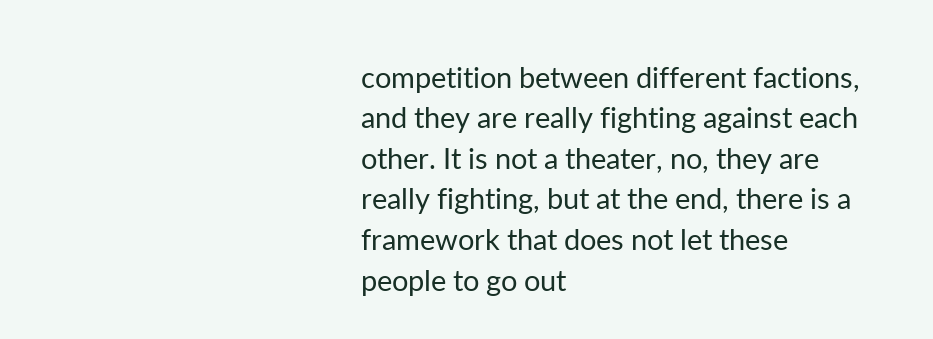competition between different factions, and they are really fighting against each other. It is not a theater, no, they are really fighting, but at the end, there is a framework that does not let these people to go out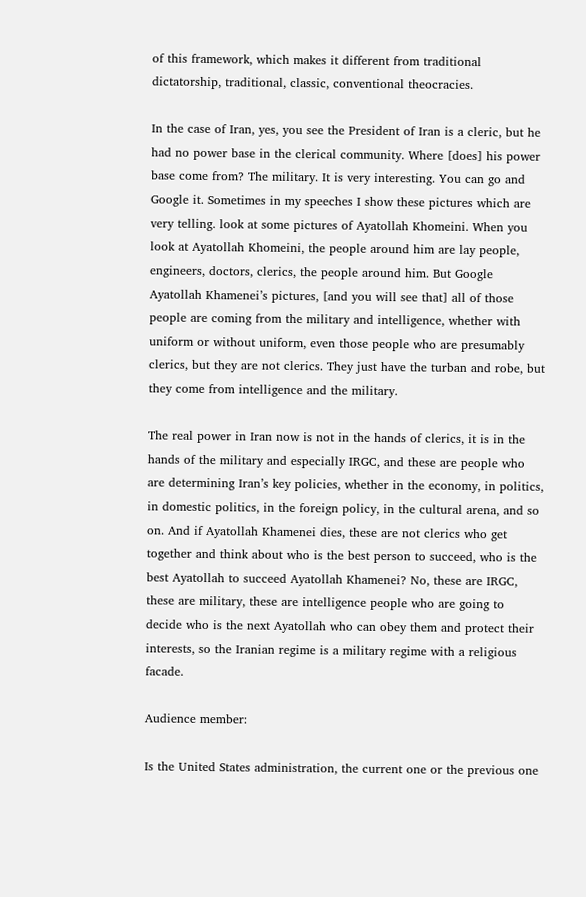of this framework, which makes it different from traditional dictatorship, traditional, classic, conventional theocracies.

In the case of Iran, yes, you see the President of Iran is a cleric, but he had no power base in the clerical community. Where [does] his power base come from? The military. It is very interesting. You can go and Google it. Sometimes in my speeches I show these pictures which are very telling. look at some pictures of Ayatollah Khomeini. When you look at Ayatollah Khomeini, the people around him are lay people, engineers, doctors, clerics, the people around him. But Google Ayatollah Khamenei’s pictures, [and you will see that] all of those people are coming from the military and intelligence, whether with uniform or without uniform, even those people who are presumably clerics, but they are not clerics. They just have the turban and robe, but they come from intelligence and the military.

The real power in Iran now is not in the hands of clerics, it is in the hands of the military and especially IRGC, and these are people who are determining Iran’s key policies, whether in the economy, in politics, in domestic politics, in the foreign policy, in the cultural arena, and so on. And if Ayatollah Khamenei dies, these are not clerics who get together and think about who is the best person to succeed, who is the best Ayatollah to succeed Ayatollah Khamenei? No, these are IRGC, these are military, these are intelligence people who are going to decide who is the next Ayatollah who can obey them and protect their interests, so the Iranian regime is a military regime with a religious facade.

Audience member:

Is the United States administration, the current one or the previous one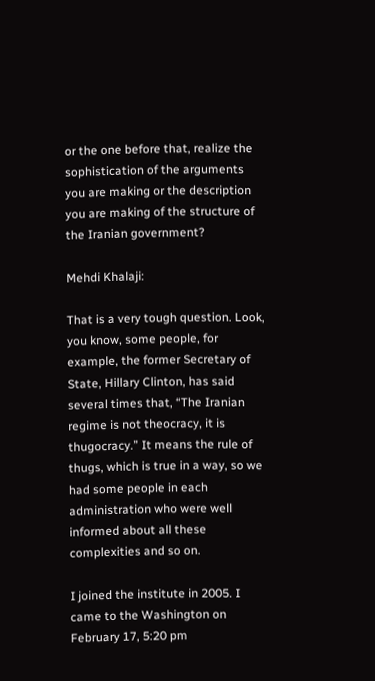or the one before that, realize the sophistication of the arguments you are making or the description you are making of the structure of the Iranian government?

Mehdi Khalaji:

That is a very tough question. Look, you know, some people, for example, the former Secretary of State, Hillary Clinton, has said several times that, “The Iranian regime is not theocracy, it is thugocracy.” It means the rule of thugs, which is true in a way, so we had some people in each administration who were well informed about all these complexities and so on.

I joined the institute in 2005. I came to the Washington on February 17, 5:20 pm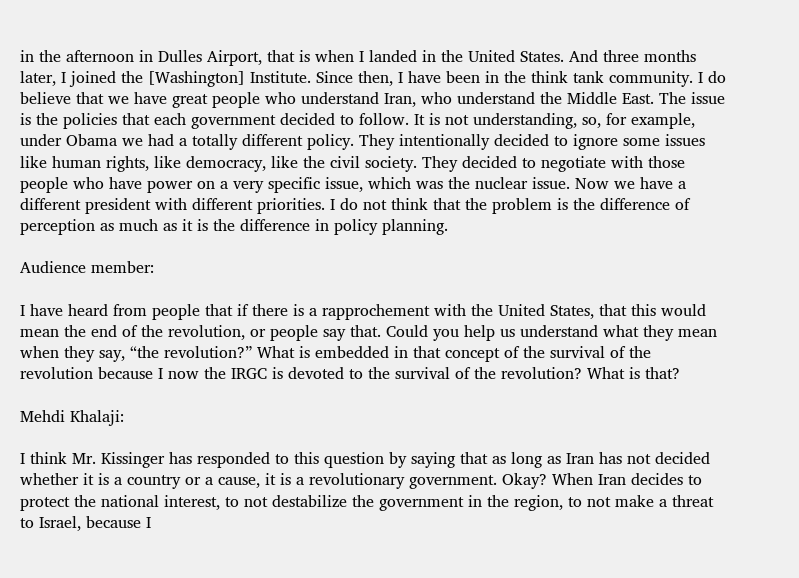in the afternoon in Dulles Airport, that is when I landed in the United States. And three months later, I joined the [Washington] Institute. Since then, I have been in the think tank community. I do believe that we have great people who understand Iran, who understand the Middle East. The issue is the policies that each government decided to follow. It is not understanding, so, for example, under Obama we had a totally different policy. They intentionally decided to ignore some issues like human rights, like democracy, like the civil society. They decided to negotiate with those people who have power on a very specific issue, which was the nuclear issue. Now we have a different president with different priorities. I do not think that the problem is the difference of perception as much as it is the difference in policy planning.

Audience member:

I have heard from people that if there is a rapprochement with the United States, that this would mean the end of the revolution, or people say that. Could you help us understand what they mean when they say, “the revolution?” What is embedded in that concept of the survival of the revolution because I now the IRGC is devoted to the survival of the revolution? What is that?

Mehdi Khalaji:

I think Mr. Kissinger has responded to this question by saying that as long as Iran has not decided whether it is a country or a cause, it is a revolutionary government. Okay? When Iran decides to protect the national interest, to not destabilize the government in the region, to not make a threat to Israel, because I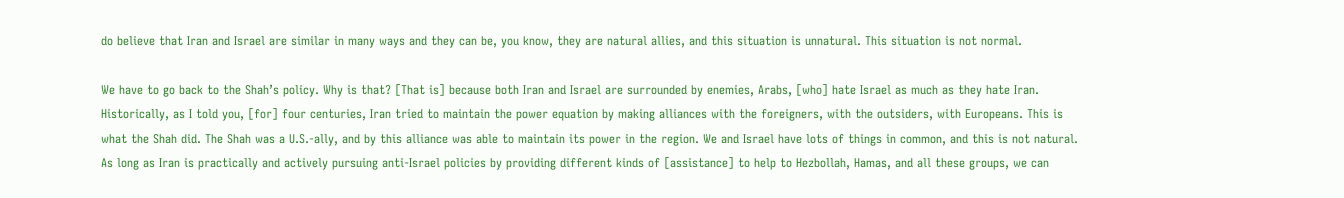do believe that Iran and Israel are similar in many ways and they can be, you know, they are natural allies, and this situation is unnatural. This situation is not normal.

We have to go back to the Shah’s policy. Why is that? [That is] because both Iran and Israel are surrounded by enemies, Arabs, [who] hate Israel as much as they hate Iran. Historically, as I told you, [for] four centuries, Iran tried to maintain the power equation by making alliances with the foreigners, with the outsiders, with Europeans. This is what the Shah did. The Shah was a U.S.-ally, and by this alliance was able to maintain its power in the region. We and Israel have lots of things in common, and this is not natural. As long as Iran is practically and actively pursuing anti-Israel policies by providing different kinds of [assistance] to help to Hezbollah, Hamas, and all these groups, we can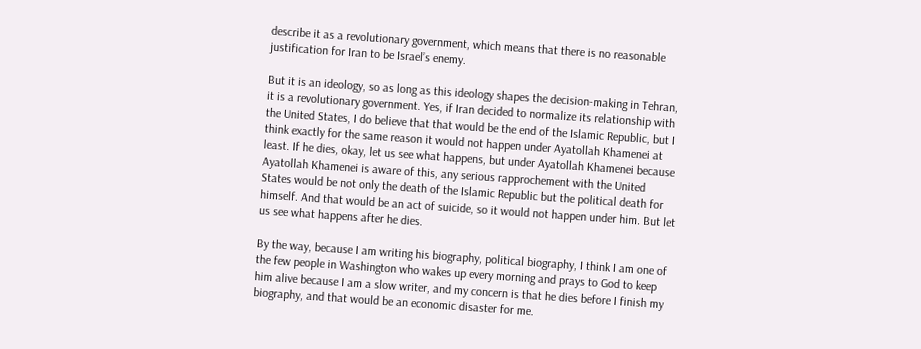describe it as a revolutionary government, which means that there is no reasonable justification for Iran to be Israel’s enemy.

But it is an ideology, so as long as this ideology shapes the decision-making in Tehran, it is a revolutionary government. Yes, if Iran decided to normalize its relationship with the United States, I do believe that that would be the end of the Islamic Republic, but I think exactly for the same reason it would not happen under Ayatollah Khamenei at least. If he dies, okay, let us see what happens, but under Ayatollah Khamenei because Ayatollah Khamenei is aware of this, any serious rapprochement with the United States would be not only the death of the Islamic Republic but the political death for himself. And that would be an act of suicide, so it would not happen under him. But let us see what happens after he dies.

By the way, because I am writing his biography, political biography, I think I am one of the few people in Washington who wakes up every morning and prays to God to keep him alive because I am a slow writer, and my concern is that he dies before I finish my biography, and that would be an economic disaster for me.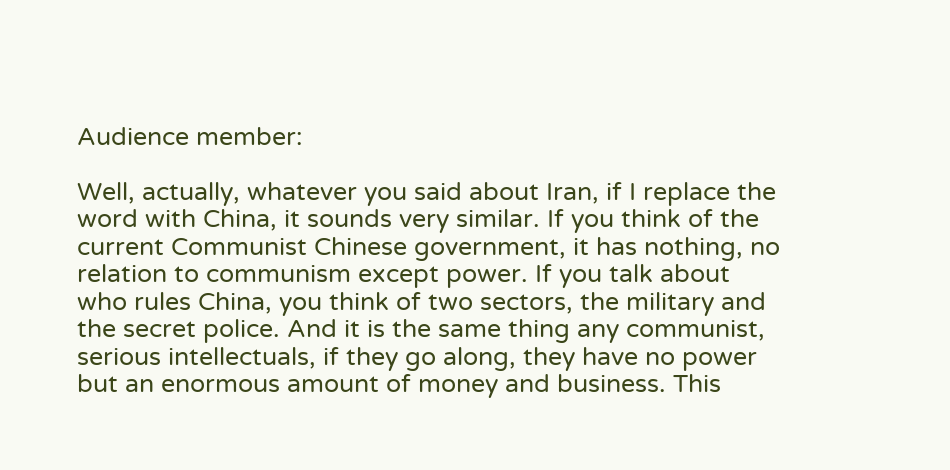Audience member:

Well, actually, whatever you said about Iran, if I replace the word with China, it sounds very similar. If you think of the current Communist Chinese government, it has nothing, no relation to communism except power. If you talk about who rules China, you think of two sectors, the military and the secret police. And it is the same thing any communist, serious intellectuals, if they go along, they have no power but an enormous amount of money and business. This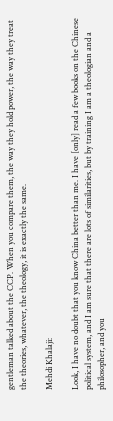gentleman talked about the CCP. When you compare them, the way they hold power, the way they treat the theories, whatever, the theology, it is exactly the same.

Mehdi Khalaji:

Look, I have no doubt that you know China better than me. I have [only] read a few books on the Chinese political system, and I am sure that there are lots of similarities, but by training I am a theologian and a philosopher, and you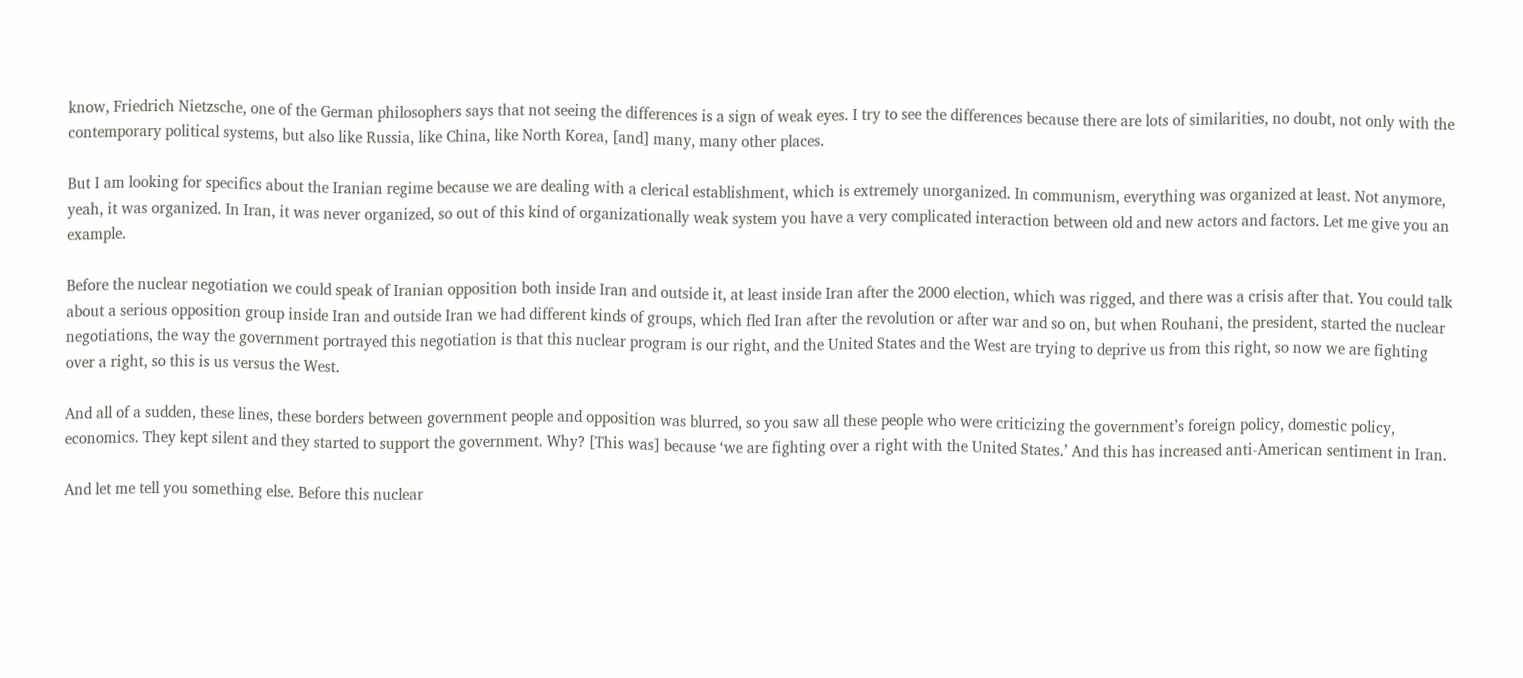know, Friedrich Nietzsche, one of the German philosophers says that not seeing the differences is a sign of weak eyes. I try to see the differences because there are lots of similarities, no doubt, not only with the contemporary political systems, but also like Russia, like China, like North Korea, [and] many, many other places.

But I am looking for specifics about the Iranian regime because we are dealing with a clerical establishment, which is extremely unorganized. In communism, everything was organized at least. Not anymore, yeah, it was organized. In Iran, it was never organized, so out of this kind of organizationally weak system you have a very complicated interaction between old and new actors and factors. Let me give you an example.

Before the nuclear negotiation we could speak of Iranian opposition both inside Iran and outside it, at least inside Iran after the 2000 election, which was rigged, and there was a crisis after that. You could talk about a serious opposition group inside Iran and outside Iran we had different kinds of groups, which fled Iran after the revolution or after war and so on, but when Rouhani, the president, started the nuclear negotiations, the way the government portrayed this negotiation is that this nuclear program is our right, and the United States and the West are trying to deprive us from this right, so now we are fighting over a right, so this is us versus the West.

And all of a sudden, these lines, these borders between government people and opposition was blurred, so you saw all these people who were criticizing the government’s foreign policy, domestic policy, economics. They kept silent and they started to support the government. Why? [This was] because ‘we are fighting over a right with the United States.’ And this has increased anti-American sentiment in Iran.

And let me tell you something else. Before this nuclear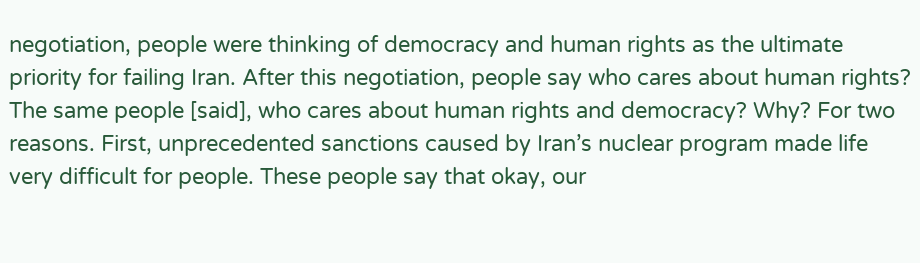negotiation, people were thinking of democracy and human rights as the ultimate priority for failing Iran. After this negotiation, people say who cares about human rights? The same people [said], who cares about human rights and democracy? Why? For two reasons. First, unprecedented sanctions caused by Iran’s nuclear program made life very difficult for people. These people say that okay, our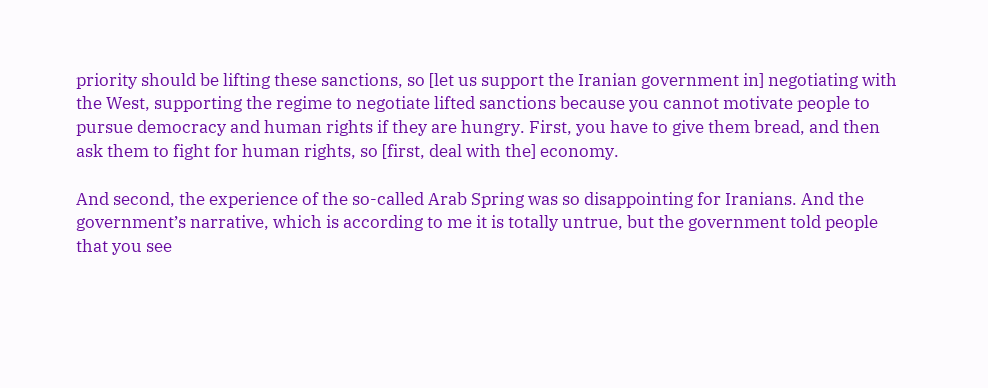priority should be lifting these sanctions, so [let us support the Iranian government in] negotiating with the West, supporting the regime to negotiate lifted sanctions because you cannot motivate people to pursue democracy and human rights if they are hungry. First, you have to give them bread, and then ask them to fight for human rights, so [first, deal with the] economy.

And second, the experience of the so-called Arab Spring was so disappointing for Iranians. And the government’s narrative, which is according to me it is totally untrue, but the government told people that you see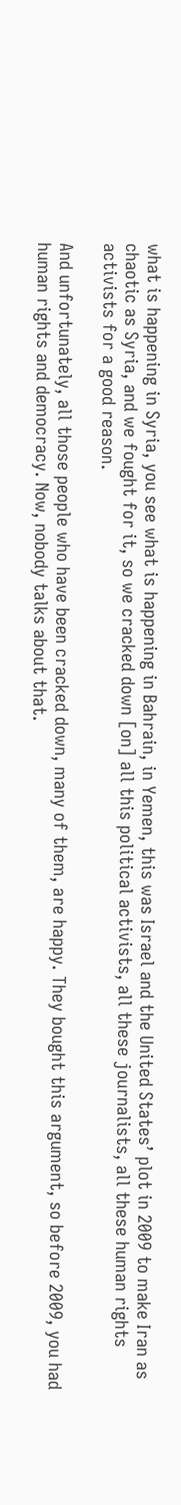what is happening in Syria, you see what is happening in Bahrain, in Yemen, this was Israel and the United States’ plot in 2009 to make Iran as chaotic as Syria, and we fought for it, so we cracked down [on] all this political activists, all these journalists, all these human rights activists for a good reason.

And unfortunately, all those people who have been cracked down, many of them, are happy. They bought this argument, so before 2009, you had human rights and democracy. Now, nobody talks about that.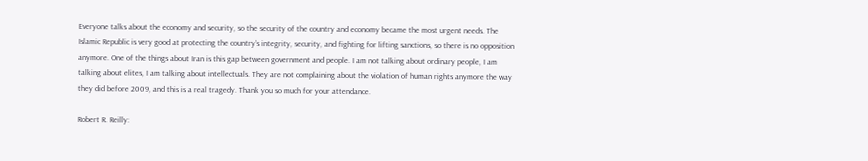Everyone talks about the economy and security, so the security of the country and economy became the most urgent needs. The Islamic Republic is very good at protecting the country’s integrity, security, and fighting for lifting sanctions, so there is no opposition anymore. One of the things about Iran is this gap between government and people. I am not talking about ordinary people, I am talking about elites, I am talking about intellectuals. They are not complaining about the violation of human rights anymore the way they did before 2009, and this is a real tragedy. Thank you so much for your attendance.

Robert R. Reilly: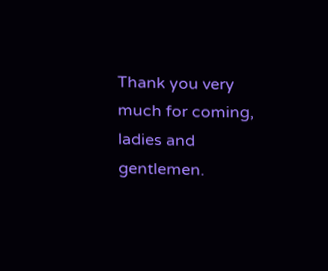Thank you very much for coming, ladies and gentlemen.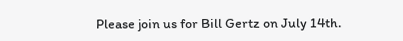Please join us for Bill Gertz on July 14th.